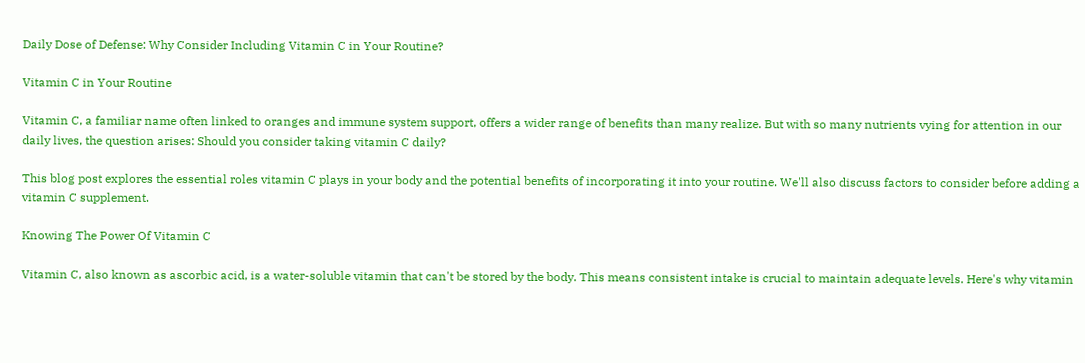Daily Dose of Defense: Why Consider Including Vitamin C in Your Routine?

Vitamin C in Your Routine

Vitamin C, a familiar name often linked to oranges and immune system support, offers a wider range of benefits than many realize. But with so many nutrients vying for attention in our daily lives, the question arises: Should you consider taking vitamin C daily?

This blog post explores the essential roles vitamin C plays in your body and the potential benefits of incorporating it into your routine. We'll also discuss factors to consider before adding a vitamin C supplement.

Knowing The Power Of Vitamin C

Vitamin C, also known as ascorbic acid, is a water-soluble vitamin that can't be stored by the body. This means consistent intake is crucial to maintain adequate levels. Here's why vitamin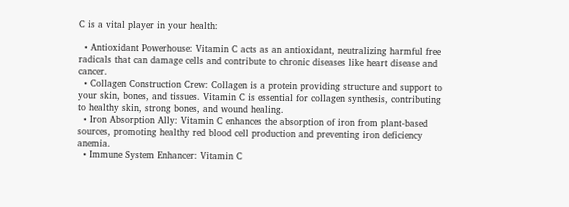C is a vital player in your health:

  • Antioxidant Powerhouse: Vitamin C acts as an antioxidant, neutralizing harmful free radicals that can damage cells and contribute to chronic diseases like heart disease and cancer.
  • Collagen Construction Crew: Collagen is a protein providing structure and support to your skin, bones, and tissues. Vitamin C is essential for collagen synthesis, contributing to healthy skin, strong bones, and wound healing.
  • Iron Absorption Ally: Vitamin C enhances the absorption of iron from plant-based sources, promoting healthy red blood cell production and preventing iron deficiency anemia.
  • Immune System Enhancer: Vitamin C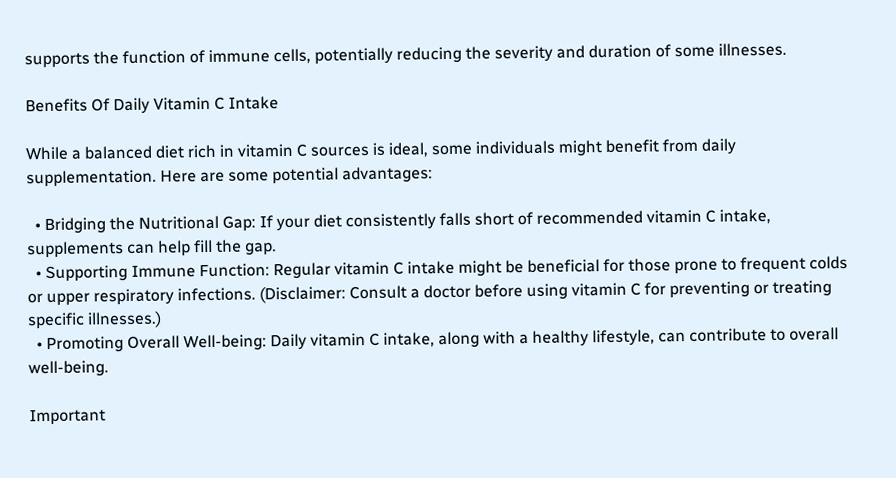supports the function of immune cells, potentially reducing the severity and duration of some illnesses.

Benefits Of Daily Vitamin C Intake

While a balanced diet rich in vitamin C sources is ideal, some individuals might benefit from daily supplementation. Here are some potential advantages:

  • Bridging the Nutritional Gap: If your diet consistently falls short of recommended vitamin C intake, supplements can help fill the gap.
  • Supporting Immune Function: Regular vitamin C intake might be beneficial for those prone to frequent colds or upper respiratory infections. (Disclaimer: Consult a doctor before using vitamin C for preventing or treating specific illnesses.)
  • Promoting Overall Well-being: Daily vitamin C intake, along with a healthy lifestyle, can contribute to overall well-being.

Important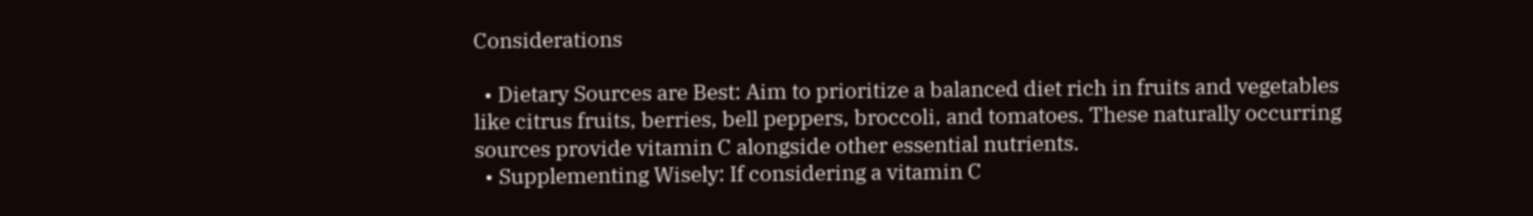Considerations

  • Dietary Sources are Best: Aim to prioritize a balanced diet rich in fruits and vegetables like citrus fruits, berries, bell peppers, broccoli, and tomatoes. These naturally occurring sources provide vitamin C alongside other essential nutrients.
  • Supplementing Wisely: If considering a vitamin C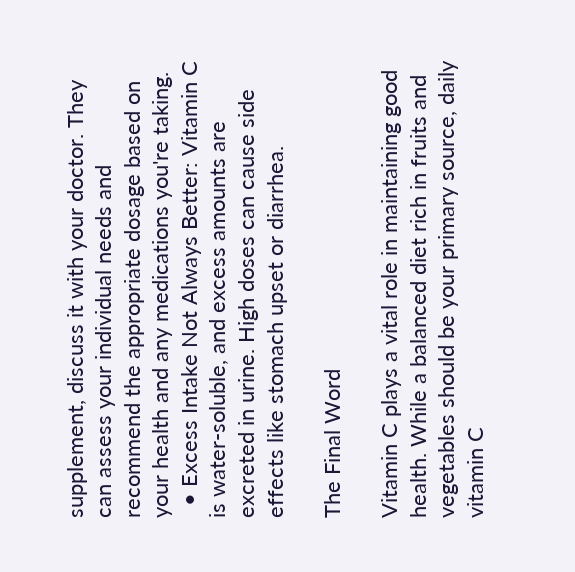supplement, discuss it with your doctor. They can assess your individual needs and recommend the appropriate dosage based on your health and any medications you're taking.
  • Excess Intake Not Always Better: Vitamin C is water-soluble, and excess amounts are excreted in urine. High doses can cause side effects like stomach upset or diarrhea.

The Final Word

Vitamin C plays a vital role in maintaining good health. While a balanced diet rich in fruits and vegetables should be your primary source, daily vitamin C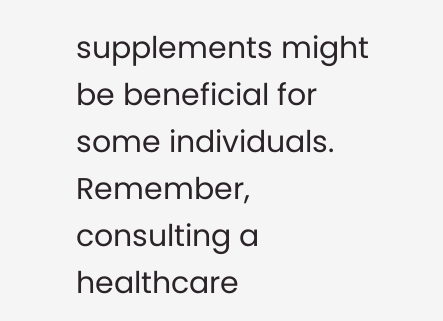supplements might be beneficial for some individuals. Remember, consulting a healthcare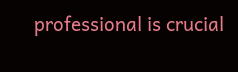professional is crucial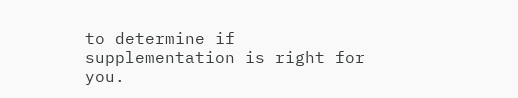to determine if supplementation is right for you.